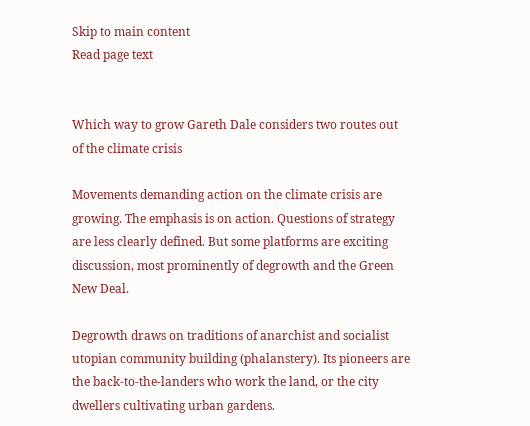Skip to main content
Read page text


Which way to grow Gareth Dale considers two routes out of the climate crisis

Movements demanding action on the climate crisis are growing. The emphasis is on action. Questions of strategy are less clearly defined. But some platforms are exciting discussion, most prominently of degrowth and the Green New Deal.

Degrowth draws on traditions of anarchist and socialist utopian community building (phalanstery). Its pioneers are the back-to-the-landers who work the land, or the city dwellers cultivating urban gardens.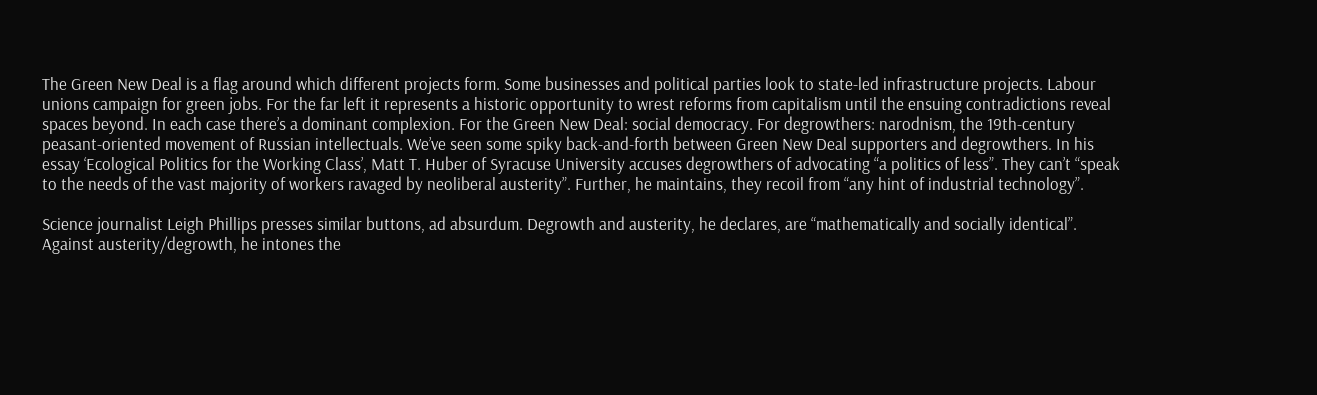The Green New Deal is a flag around which different projects form. Some businesses and political parties look to state-led infrastructure projects. Labour unions campaign for green jobs. For the far left it represents a historic opportunity to wrest reforms from capitalism until the ensuing contradictions reveal spaces beyond. In each case there’s a dominant complexion. For the Green New Deal: social democracy. For degrowthers: narodnism, the 19th-century peasant-oriented movement of Russian intellectuals. We’ve seen some spiky back-and-forth between Green New Deal supporters and degrowthers. In his essay ‘Ecological Politics for the Working Class’, Matt T. Huber of Syracuse University accuses degrowthers of advocating “a politics of less”. They can’t “speak to the needs of the vast majority of workers ravaged by neoliberal austerity”. Further, he maintains, they recoil from “any hint of industrial technology”.

Science journalist Leigh Phillips presses similar buttons, ad absurdum. Degrowth and austerity, he declares, are “mathematically and socially identical”. Against austerity/degrowth, he intones the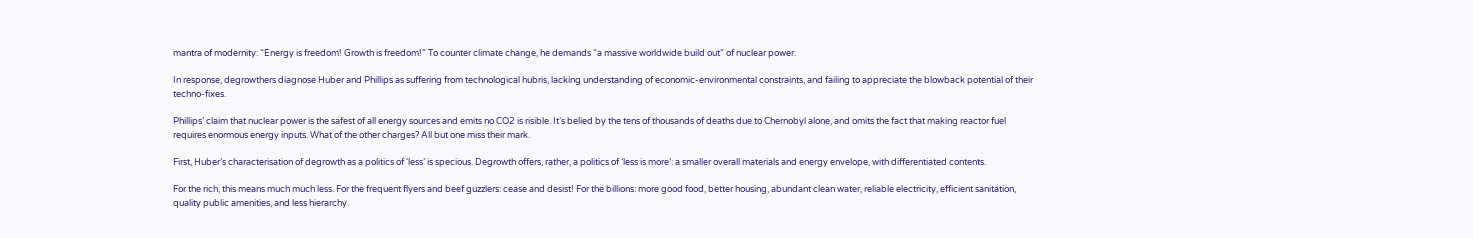mantra of modernity: “Energy is freedom! Growth is freedom!” To counter climate change, he demands “a massive worldwide build out” of nuclear power.

In response, degrowthers diagnose Huber and Phillips as suffering from technological hubris, lacking understanding of economic-environmental constraints, and failing to appreciate the blowback potential of their techno-fixes.

Phillips’ claim that nuclear power is the safest of all energy sources and emits no CO2 is risible. It’s belied by the tens of thousands of deaths due to Chernobyl alone, and omits the fact that making reactor fuel requires enormous energy inputs. What of the other charges? All but one miss their mark.

First, Huber’s characterisation of degrowth as a politics of ‘less’ is specious. Degrowth offers, rather, a politics of ‘less is more’: a smaller overall materials and energy envelope, with differentiated contents.

For the rich, this means much much less. For the frequent flyers and beef guzzlers: cease and desist! For the billions: more good food, better housing, abundant clean water, reliable electricity, efficient sanitation, quality public amenities, and less hierarchy.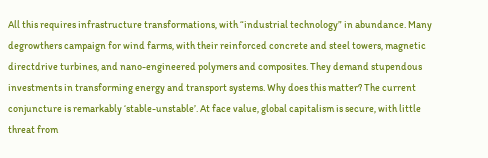All this requires infrastructure transformations, with “industrial technology” in abundance. Many degrowthers campaign for wind farms, with their reinforced concrete and steel towers, magnetic directdrive turbines, and nano-engineered polymers and composites. They demand stupendous investments in transforming energy and transport systems. Why does this matter? The current conjuncture is remarkably ‘stable-unstable’. At face value, global capitalism is secure, with little threat from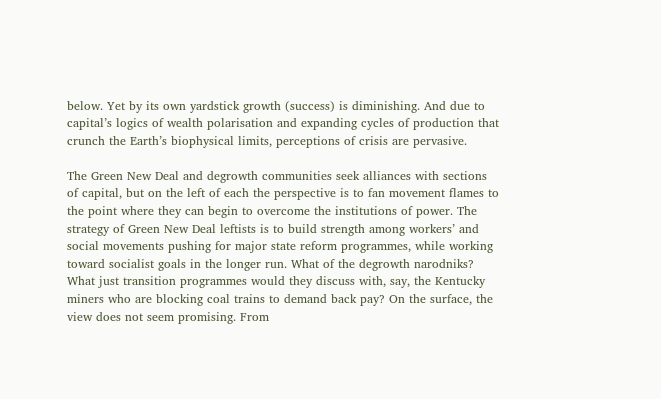below. Yet by its own yardstick growth (success) is diminishing. And due to capital’s logics of wealth polarisation and expanding cycles of production that crunch the Earth’s biophysical limits, perceptions of crisis are pervasive.

The Green New Deal and degrowth communities seek alliances with sections of capital, but on the left of each the perspective is to fan movement flames to the point where they can begin to overcome the institutions of power. The strategy of Green New Deal leftists is to build strength among workers’ and social movements pushing for major state reform programmes, while working toward socialist goals in the longer run. What of the degrowth narodniks? What just transition programmes would they discuss with, say, the Kentucky miners who are blocking coal trains to demand back pay? On the surface, the view does not seem promising. From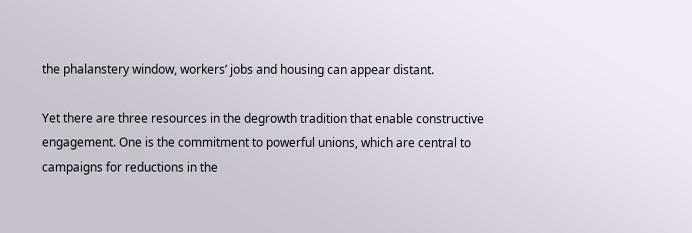the phalanstery window, workers’ jobs and housing can appear distant.

Yet there are three resources in the degrowth tradition that enable constructive engagement. One is the commitment to powerful unions, which are central to campaigns for reductions in the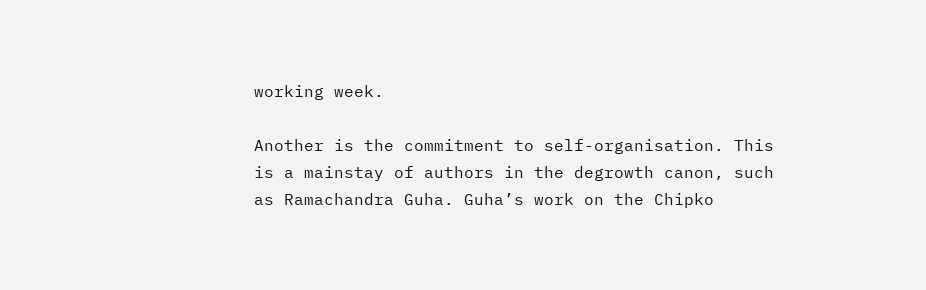working week.

Another is the commitment to self-organisation. This is a mainstay of authors in the degrowth canon, such as Ramachandra Guha. Guha’s work on the Chipko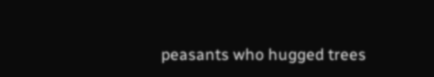peasants who hugged trees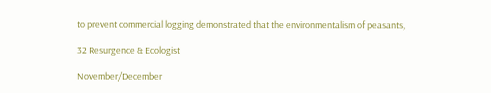to prevent commercial logging demonstrated that the environmentalism of peasants,

32 Resurgence & Ecologist

November/December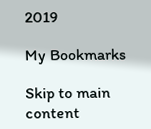2019

My Bookmarks

Skip to main content